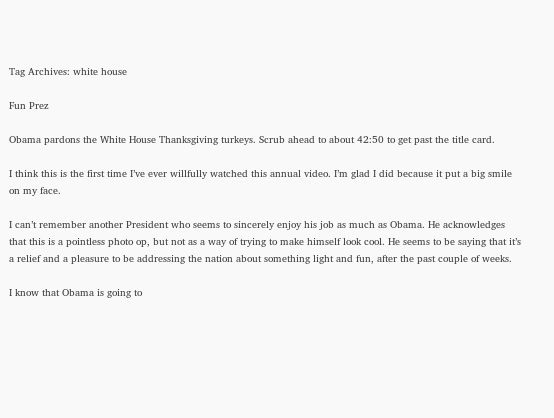Tag Archives: white house

Fun Prez

Obama pardons the White House Thanksgiving turkeys. Scrub ahead to about 42:50 to get past the title card.

I think this is the first time I’ve ever willfully watched this annual video. I’m glad I did because it put a big smile on my face.

I can’t remember another President who seems to sincerely enjoy his job as much as Obama. He acknowledges that this is a pointless photo op, but not as a way of trying to make himself look cool. He seems to be saying that it’s a relief and a pleasure to be addressing the nation about something light and fun, after the past couple of weeks.

I know that Obama is going to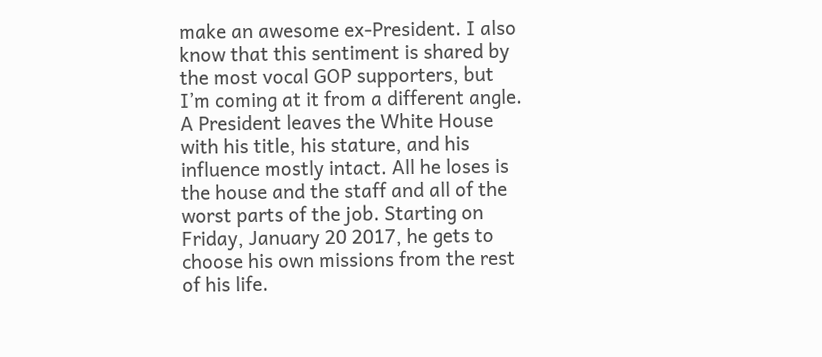make an awesome ex-President. I also know that this sentiment is shared by the most vocal GOP supporters, but I’m coming at it from a different angle. A President leaves the White House with his title, his stature, and his influence mostly intact. All he loses is the house and the staff and all of the worst parts of the job. Starting on Friday, January 20 2017, he gets to choose his own missions from the rest of his life.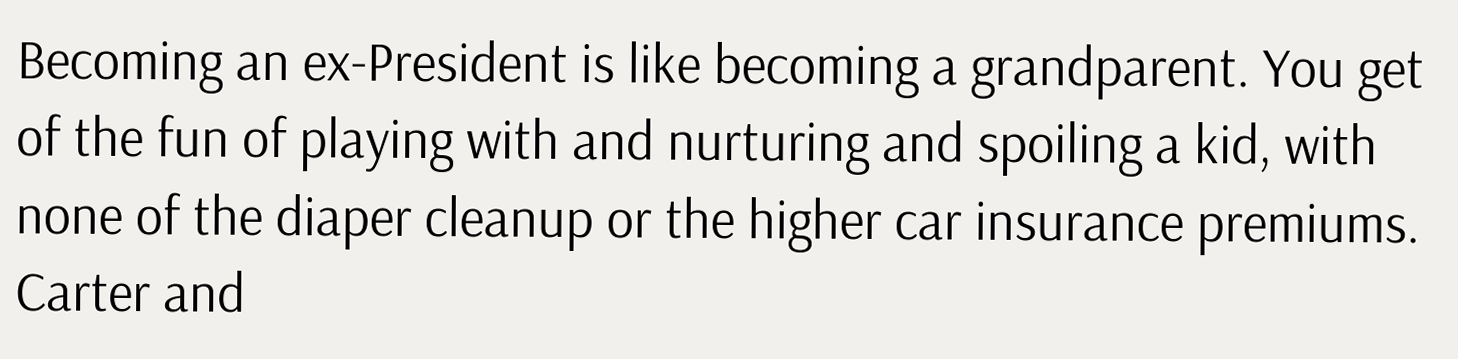Becoming an ex-President is like becoming a grandparent. You get of the fun of playing with and nurturing and spoiling a kid, with none of the diaper cleanup or the higher car insurance premiums. Carter and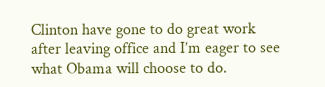Clinton have gone to do great work after leaving office and I’m eager to see what Obama will choose to do.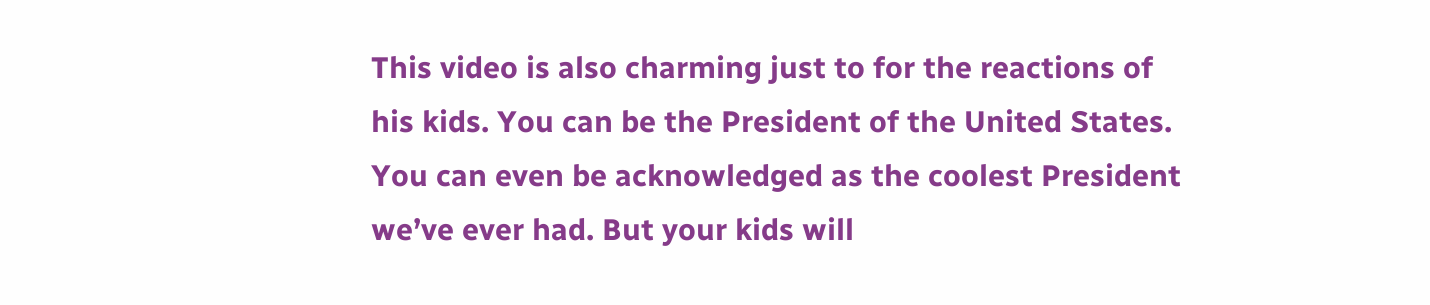This video is also charming just to for the reactions of his kids. You can be the President of the United States. You can even be acknowledged as the coolest President we’ve ever had. But your kids will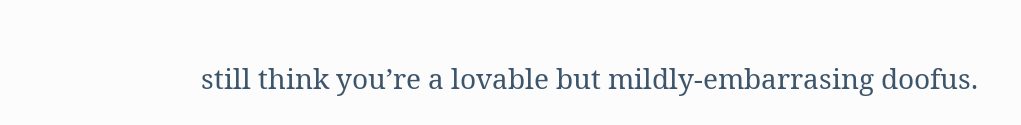still think you’re a lovable but mildly-embarrasing doofus.